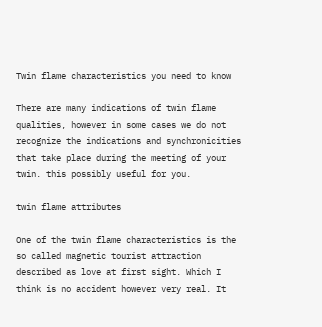Twin flame characteristics you need to know

There are many indications of twin flame qualities, however in some cases we do not recognize the indications and synchronicities that take place during the meeting of your twin. this possibly useful for you.

twin flame attributes

One of the twin flame characteristics is the so called magnetic tourist attraction described as love at first sight. Which I think is no accident however very real. It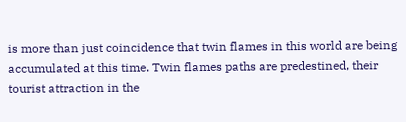is more than just coincidence that twin flames in this world are being accumulated at this time. Twin flames paths are predestined, their tourist attraction in the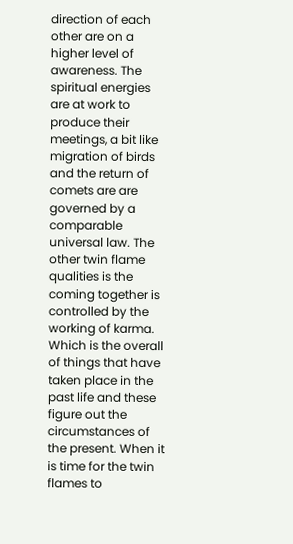direction of each other are on a higher level of awareness. The spiritual energies are at work to produce their meetings, a bit like migration of birds and the return of comets are are governed by a comparable universal law. The other twin flame qualities is the coming together is controlled by the working of karma. Which is the overall of things that have taken place in the past life and these figure out the circumstances of the present. When it is time for the twin flames to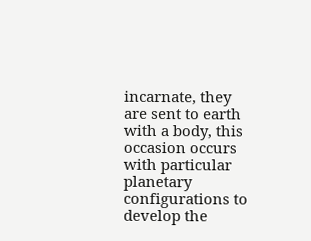incarnate, they are sent to earth with a body, this occasion occurs with particular planetary configurations to develop the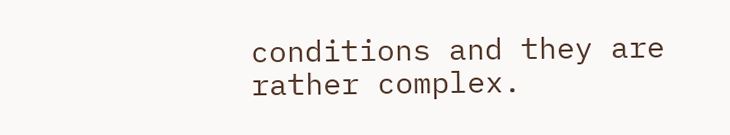conditions and they are rather complex.